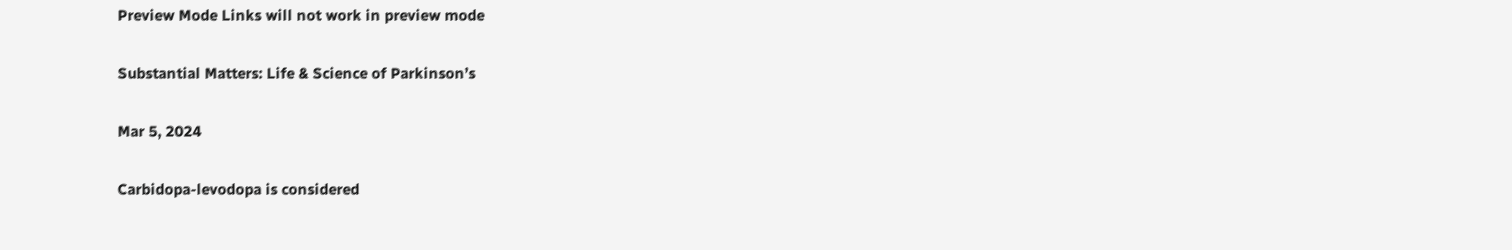Preview Mode Links will not work in preview mode

Substantial Matters: Life & Science of Parkinson’s

Mar 5, 2024

Carbidopa-levodopa is considered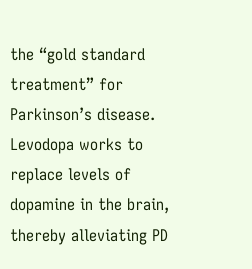the “gold standard treatment” for Parkinson’s disease. Levodopa works to replace levels of dopamine in the brain, thereby alleviating PD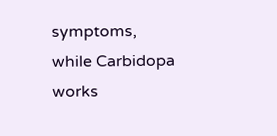symptoms, while Carbidopa works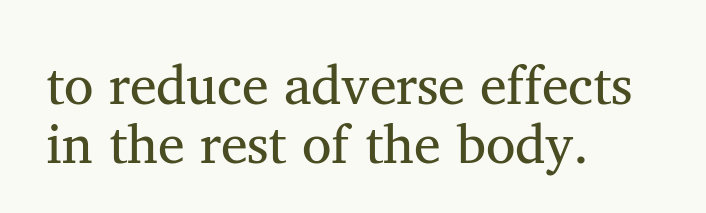to reduce adverse effects in the rest of the body.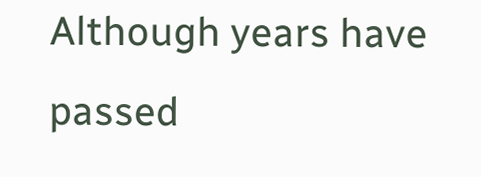Although years have passed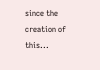since the creation of this...